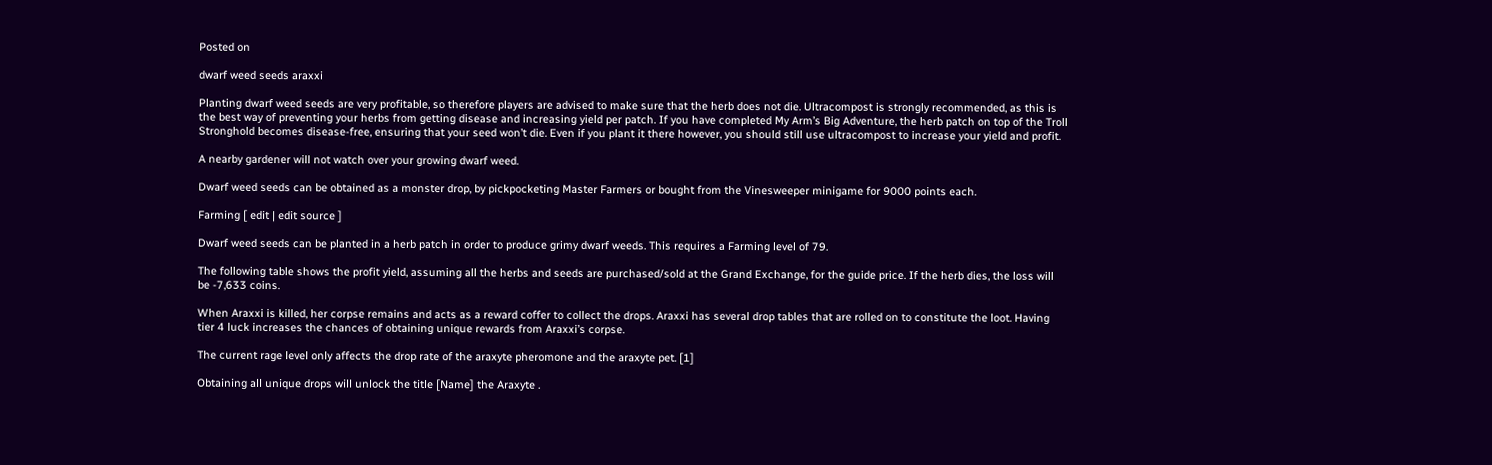Posted on

dwarf weed seeds araxxi

Planting dwarf weed seeds are very profitable, so therefore players are advised to make sure that the herb does not die. Ultracompost is strongly recommended, as this is the best way of preventing your herbs from getting disease and increasing yield per patch. If you have completed My Arm’s Big Adventure, the herb patch on top of the Troll Stronghold becomes disease-free, ensuring that your seed won’t die. Even if you plant it there however, you should still use ultracompost to increase your yield and profit.

A nearby gardener will not watch over your growing dwarf weed.

Dwarf weed seeds can be obtained as a monster drop, by pickpocketing Master Farmers or bought from the Vinesweeper minigame for 9000 points each.

Farming [ edit | edit source ]

Dwarf weed seeds can be planted in a herb patch in order to produce grimy dwarf weeds. This requires a Farming level of 79.

The following table shows the profit yield, assuming all the herbs and seeds are purchased/sold at the Grand Exchange, for the guide price. If the herb dies, the loss will be -7,633 coins.

When Araxxi is killed, her corpse remains and acts as a reward coffer to collect the drops. Araxxi has several drop tables that are rolled on to constitute the loot. Having tier 4 luck increases the chances of obtaining unique rewards from Araxxi’s corpse.

The current rage level only affects the drop rate of the araxyte pheromone and the araxyte pet. [1]

Obtaining all unique drops will unlock the title [Name] the Araxyte .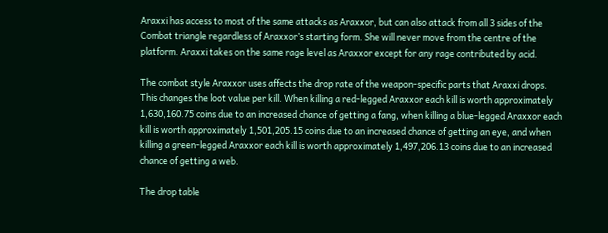Araxxi has access to most of the same attacks as Araxxor, but can also attack from all 3 sides of the Combat triangle regardless of Araxxor’s starting form. She will never move from the centre of the platform. Araxxi takes on the same rage level as Araxxor except for any rage contributed by acid.

The combat style Araxxor uses affects the drop rate of the weapon-specific parts that Araxxi drops. This changes the loot value per kill. When killing a red-legged Araxxor each kill is worth approximately 1,630,160.75 coins due to an increased chance of getting a fang, when killing a blue-legged Araxxor each kill is worth approximately 1,501,205.15 coins due to an increased chance of getting an eye, and when killing a green-legged Araxxor each kill is worth approximately 1,497,206.13 coins due to an increased chance of getting a web.

The drop table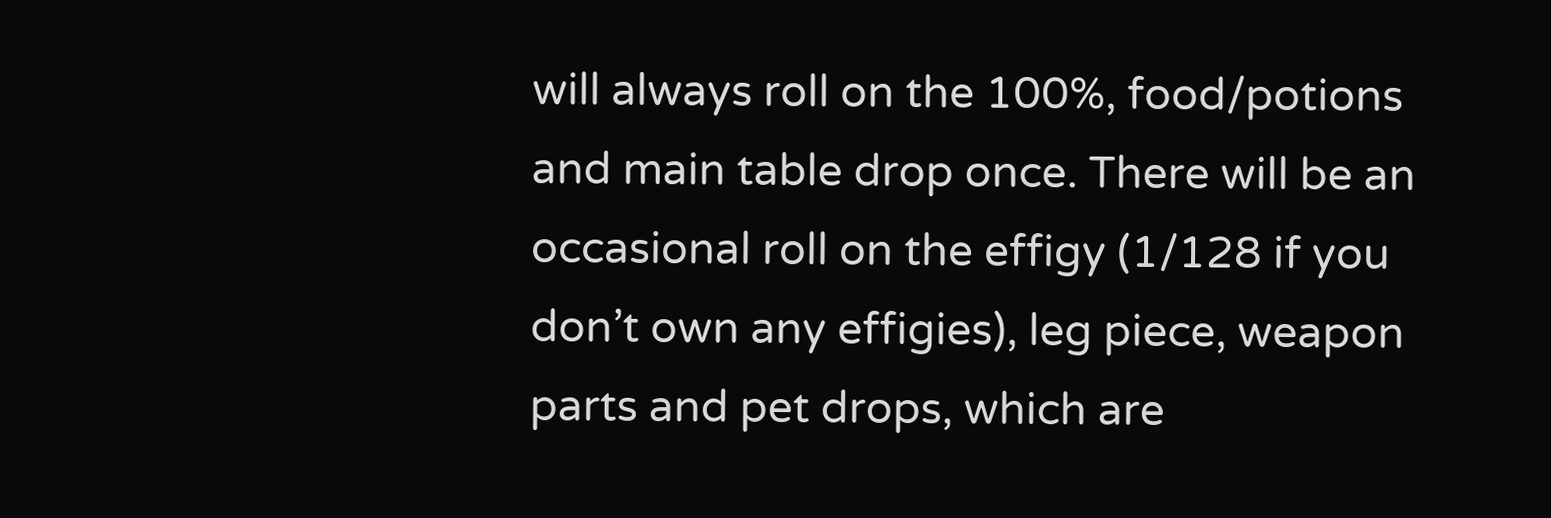will always roll on the 100%, food/potions and main table drop once. There will be an occasional roll on the effigy (1/128 if you don’t own any effigies), leg piece, weapon parts and pet drops, which are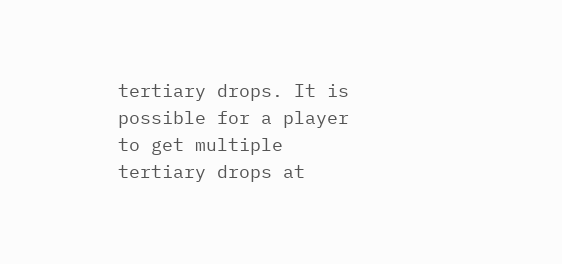tertiary drops. It is possible for a player to get multiple tertiary drops at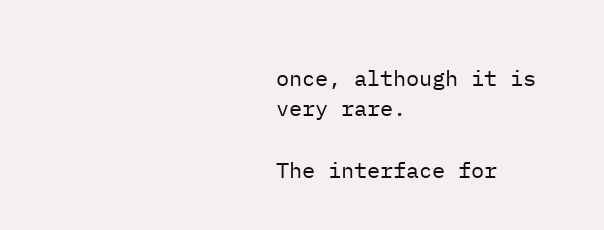once, although it is very rare.

The interface for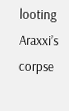looting Araxxi’s corpse